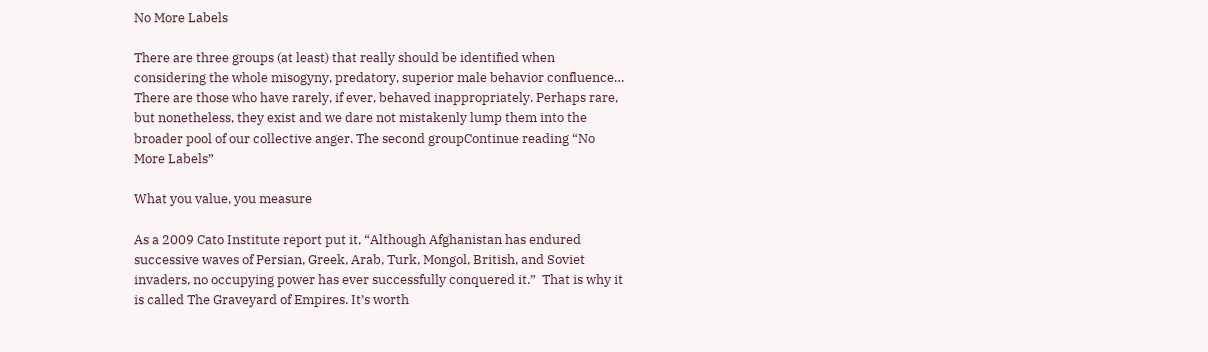No More Labels

There are three groups (at least) that really should be identified when considering the whole misogyny, predatory, superior male behavior confluence… There are those who have rarely, if ever, behaved inappropriately. Perhaps rare, but nonetheless, they exist and we dare not mistakenly lump them into the broader pool of our collective anger. The second groupContinue reading “No More Labels”

What you value, you measure

As a 2009 Cato Institute report put it, “Although Afghanistan has endured successive waves of Persian, Greek, Arab, Turk, Mongol, British, and Soviet invaders, no occupying power has ever successfully conquered it.”  That is why it is called The Graveyard of Empires. It’s worth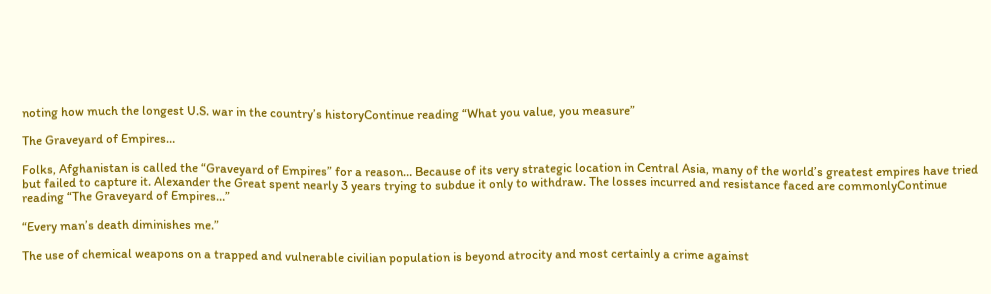noting how much the longest U.S. war in the country’s historyContinue reading “What you value, you measure”

The Graveyard of Empires…

Folks, Afghanistan is called the “Graveyard of Empires” for a reason… Because of its very strategic location in Central Asia, many of the world’s greatest empires have tried but failed to capture it. Alexander the Great spent nearly 3 years trying to subdue it only to withdraw. The losses incurred and resistance faced are commonlyContinue reading “The Graveyard of Empires…”

“Every man’s death diminishes me.”

The use of chemical weapons on a trapped and vulnerable civilian population is beyond atrocity and most certainly a crime against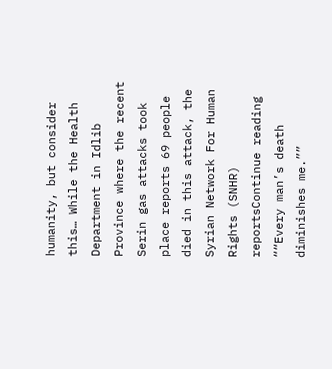humanity, but consider this… While the Health Department in Idlib Province where the recent Serin gas attacks took place reports 69 people died in this attack, the Syrian Network For Human Rights (SNHR) reportsContinue reading ““Every man’s death diminishes me.””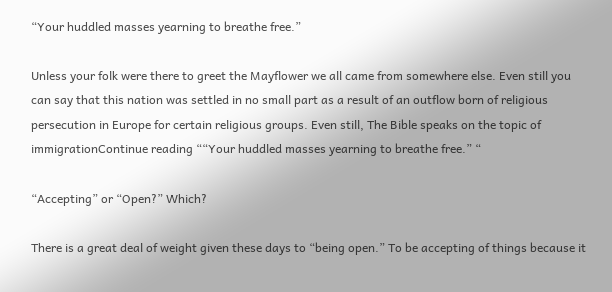“Your huddled masses yearning to breathe free.”

Unless your folk were there to greet the Mayflower we all came from somewhere else. Even still you can say that this nation was settled in no small part as a result of an outflow born of religious persecution in Europe for certain religious groups. Even still, The Bible speaks on the topic of immigrationContinue reading ““Your huddled masses yearning to breathe free.” “

“Accepting” or “Open?” Which?

There is a great deal of weight given these days to “being open.” To be accepting of things because it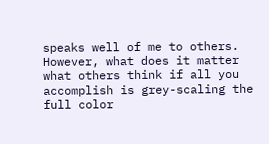speaks well of me to others.  However, what does it matter what others think if all you accomplish is grey-scaling the full color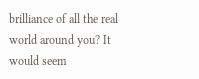brilliance of all the real world around you? It would seem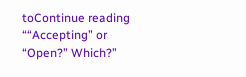toContinue reading ““Accepting” or “Open?” Which?”